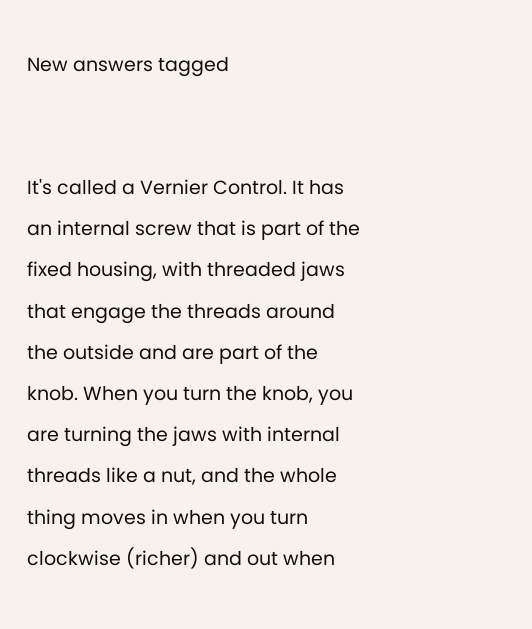New answers tagged


It's called a Vernier Control. It has an internal screw that is part of the fixed housing, with threaded jaws that engage the threads around the outside and are part of the knob. When you turn the knob, you are turning the jaws with internal threads like a nut, and the whole thing moves in when you turn clockwise (richer) and out when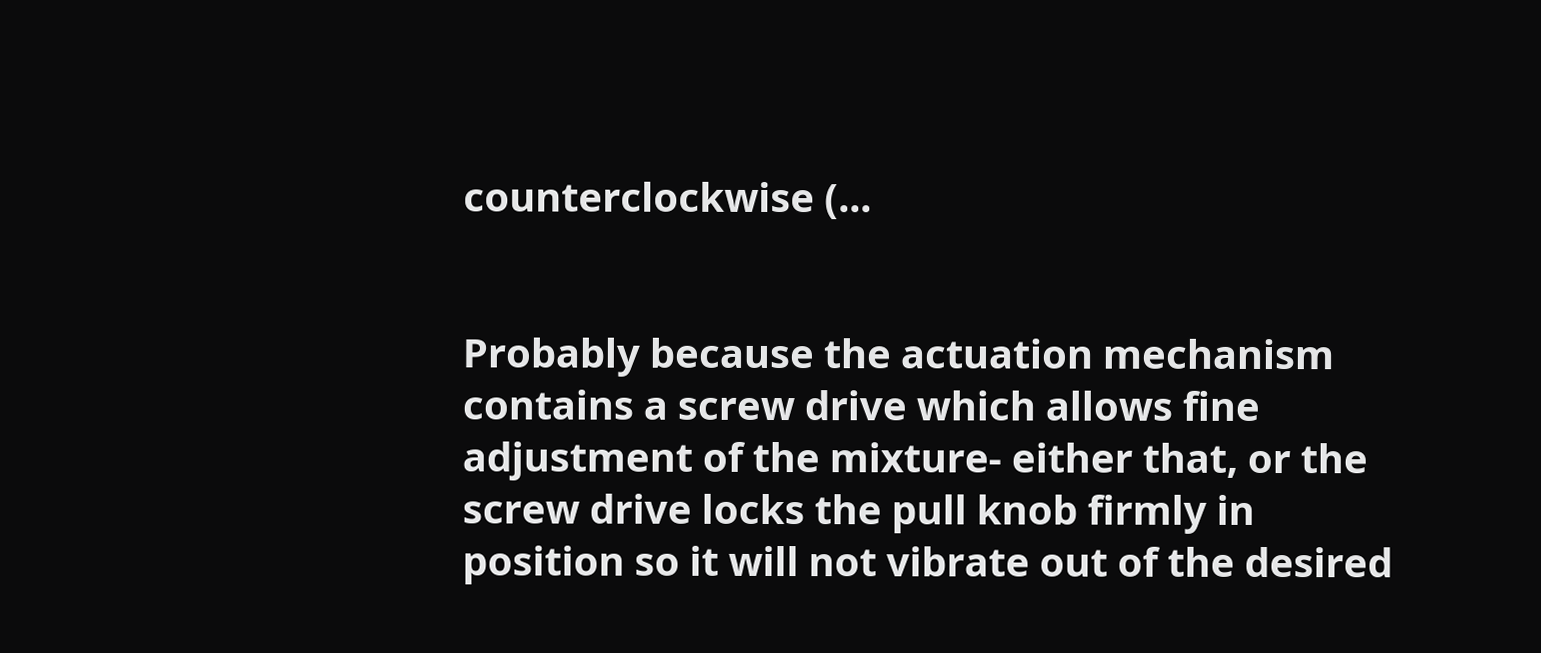counterclockwise (...


Probably because the actuation mechanism contains a screw drive which allows fine adjustment of the mixture- either that, or the screw drive locks the pull knob firmly in position so it will not vibrate out of the desired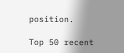position.

Top 50 recent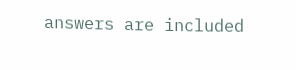answers are included